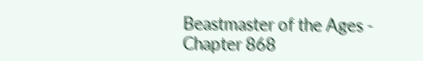Beastmaster of the Ages - Chapter 868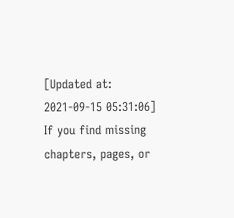[Updated at: 2021-09-15 05:31:06]
If you find missing chapters, pages, or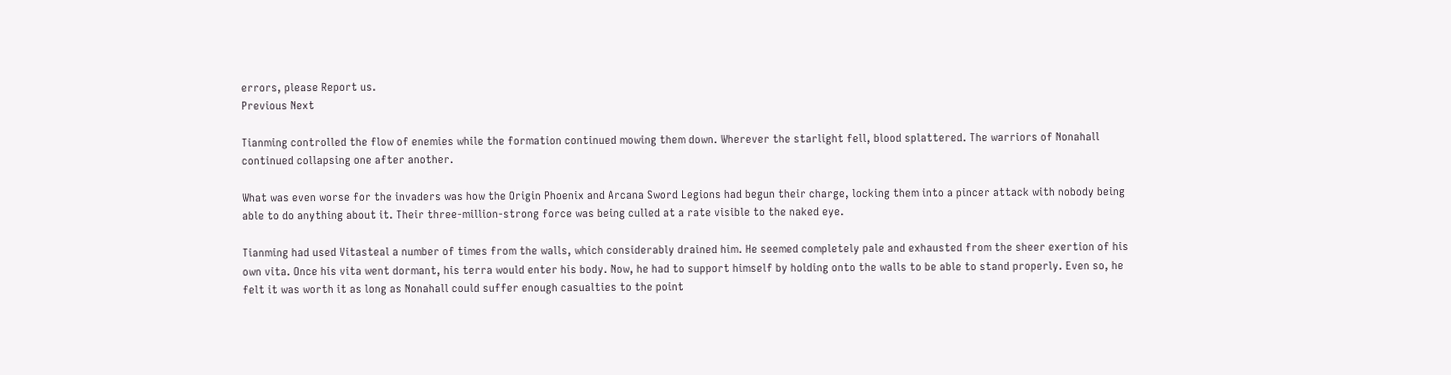errors, please Report us.
Previous Next

Tianming controlled the flow of enemies while the formation continued mowing them down. Wherever the starlight fell, blood splattered. The warriors of Nonahall continued collapsing one after another.

What was even worse for the invaders was how the Origin Phoenix and Arcana Sword Legions had begun their charge, locking them into a pincer attack with nobody being able to do anything about it. Their three-million-strong force was being culled at a rate visible to the naked eye.

Tianming had used Vitasteal a number of times from the walls, which considerably drained him. He seemed completely pale and exhausted from the sheer exertion of his own vita. Once his vita went dormant, his terra would enter his body. Now, he had to support himself by holding onto the walls to be able to stand properly. Even so, he felt it was worth it as long as Nonahall could suffer enough casualties to the point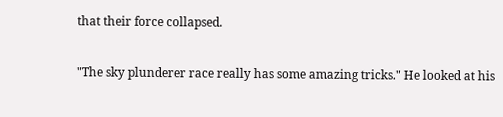that their force collapsed.

"The sky plunderer race really has some amazing tricks." He looked at his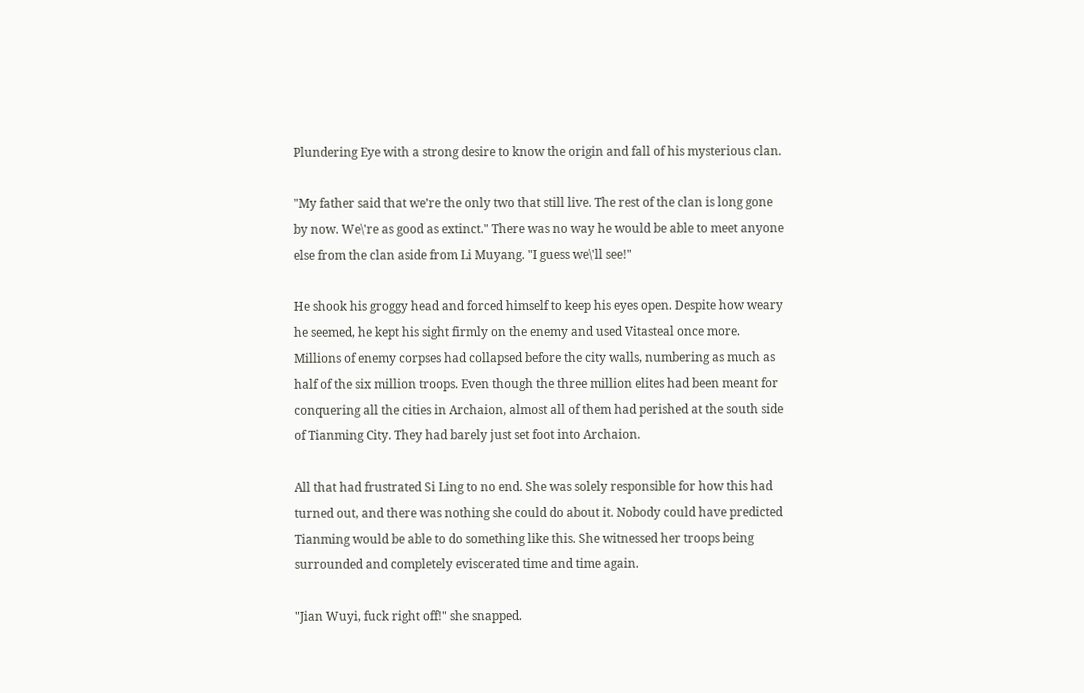Plundering Eye with a strong desire to know the origin and fall of his mysterious clan.

"My father said that we’re the only two that still live. The rest of the clan is long gone by now. We\'re as good as extinct." There was no way he would be able to meet anyone else from the clan aside from Li Muyang. "I guess we\'ll see!"

He shook his groggy head and forced himself to keep his eyes open. Despite how weary he seemed, he kept his sight firmly on the enemy and used Vitasteal once more. Millions of enemy corpses had collapsed before the city walls, numbering as much as half of the six million troops. Even though the three million elites had been meant for conquering all the cities in Archaion, almost all of them had perished at the south side of Tianming City. They had barely just set foot into Archaion.

All that had frustrated Si Ling to no end. She was solely responsible for how this had turned out, and there was nothing she could do about it. Nobody could have predicted Tianming would be able to do something like this. She witnessed her troops being surrounded and completely eviscerated time and time again.

"Jian Wuyi, fuck right off!" she snapped.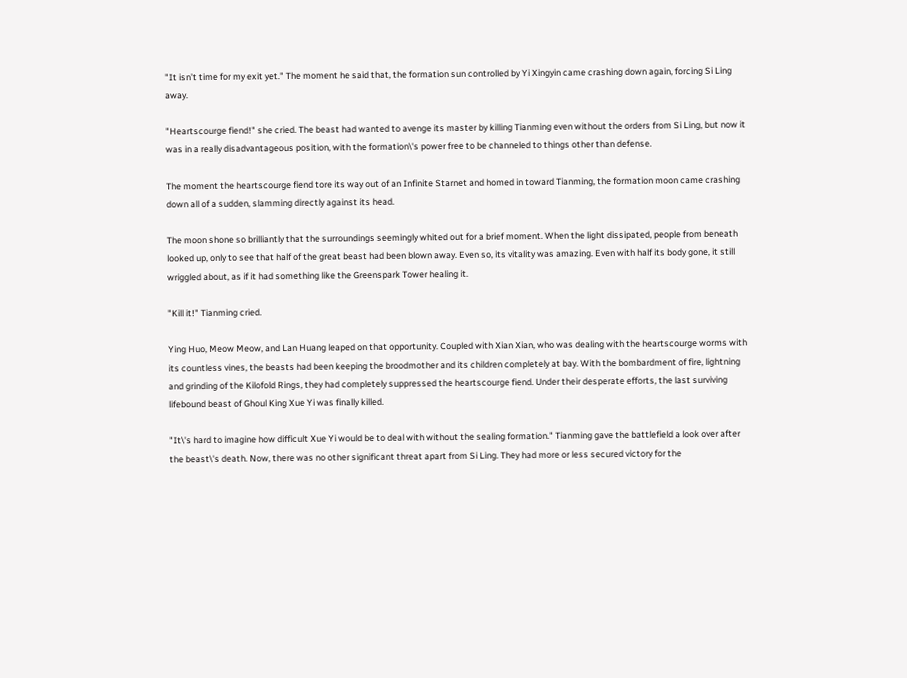"It isn’t time for my exit yet." The moment he said that, the formation sun controlled by Yi Xingyin came crashing down again, forcing Si Ling away.

"Heartscourge fiend!" she cried. The beast had wanted to avenge its master by killing Tianming even without the orders from Si Ling, but now it was in a really disadvantageous position, with the formation\'s power free to be channeled to things other than defense.

The moment the heartscourge fiend tore its way out of an Infinite Starnet and homed in toward Tianming, the formation moon came crashing down all of a sudden, slamming directly against its head.

The moon shone so brilliantly that the surroundings seemingly whited out for a brief moment. When the light dissipated, people from beneath looked up, only to see that half of the great beast had been blown away. Even so, its vitality was amazing. Even with half its body gone, it still wriggled about, as if it had something like the Greenspark Tower healing it.

"Kill it!" Tianming cried.

Ying Huo, Meow Meow, and Lan Huang leaped on that opportunity. Coupled with Xian Xian, who was dealing with the heartscourge worms with its countless vines, the beasts had been keeping the broodmother and its children completely at bay. With the bombardment of fire, lightning and grinding of the Kilofold Rings, they had completely suppressed the heartscourge fiend. Under their desperate efforts, the last surviving lifebound beast of Ghoul King Xue Yi was finally killed.

"It\'s hard to imagine how difficult Xue Yi would be to deal with without the sealing formation." Tianming gave the battlefield a look over after the beast\'s death. Now, there was no other significant threat apart from Si Ling. They had more or less secured victory for the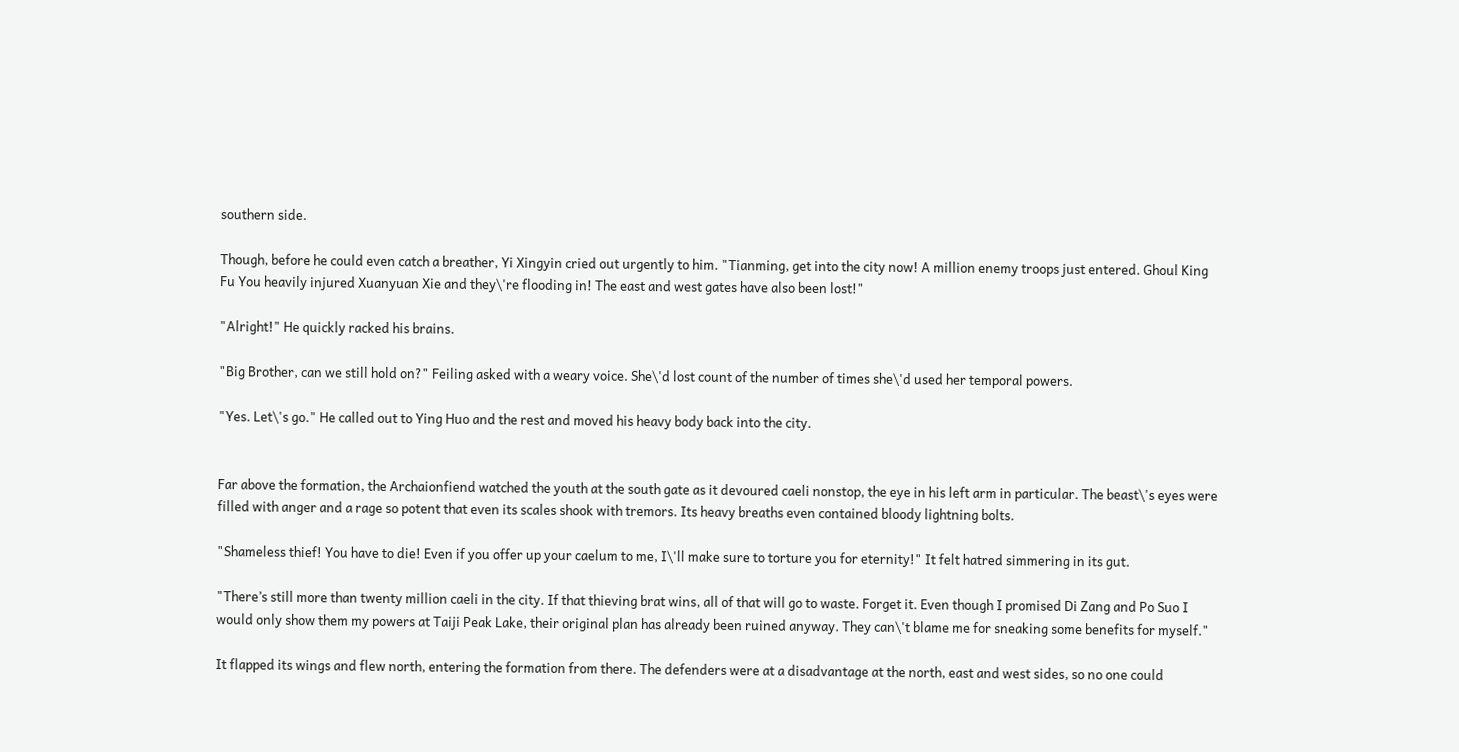southern side.

Though, before he could even catch a breather, Yi Xingyin cried out urgently to him. "Tianming, get into the city now! A million enemy troops just entered. Ghoul King Fu You heavily injured Xuanyuan Xie and they\'re flooding in! The east and west gates have also been lost!"

"Alright!" He quickly racked his brains.

"Big Brother, can we still hold on?" Feiling asked with a weary voice. She\'d lost count of the number of times she\'d used her temporal powers.

"Yes. Let\'s go." He called out to Ying Huo and the rest and moved his heavy body back into the city.


Far above the formation, the Archaionfiend watched the youth at the south gate as it devoured caeli nonstop, the eye in his left arm in particular. The beast\'s eyes were filled with anger and a rage so potent that even its scales shook with tremors. Its heavy breaths even contained bloody lightning bolts.

"Shameless thief! You have to die! Even if you offer up your caelum to me, I\'ll make sure to torture you for eternity!" It felt hatred simmering in its gut.

"There’s still more than twenty million caeli in the city. If that thieving brat wins, all of that will go to waste. Forget it. Even though I promised Di Zang and Po Suo I would only show them my powers at Taiji Peak Lake, their original plan has already been ruined anyway. They can\'t blame me for sneaking some benefits for myself."

It flapped its wings and flew north, entering the formation from there. The defenders were at a disadvantage at the north, east and west sides, so no one could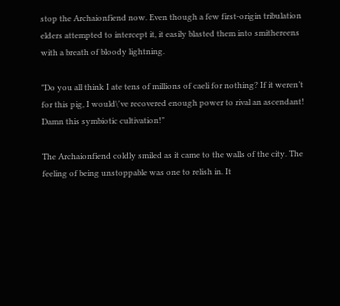stop the Archaionfiend now. Even though a few first-origin tribulation elders attempted to intercept it, it easily blasted them into smithereens with a breath of bloody lightning.

"Do you all think I ate tens of millions of caeli for nothing? If it weren’t for this pig, I would\'ve recovered enough power to rival an ascendant! Damn this symbiotic cultivation!"

The Archaionfiend coldly smiled as it came to the walls of the city. The feeling of being unstoppable was one to relish in. It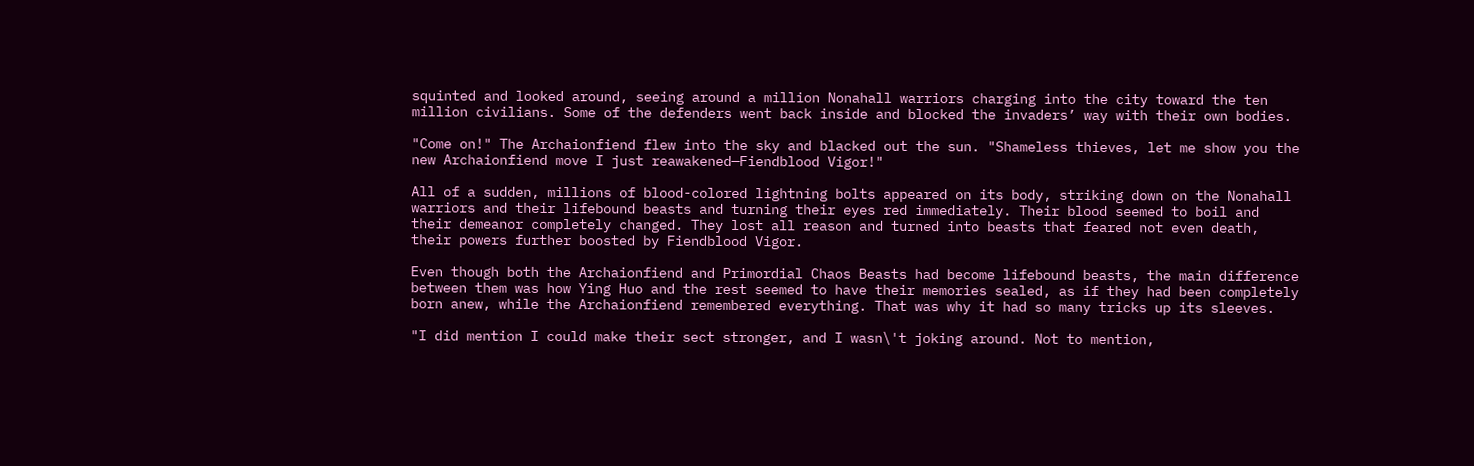squinted and looked around, seeing around a million Nonahall warriors charging into the city toward the ten million civilians. Some of the defenders went back inside and blocked the invaders’ way with their own bodies.

"Come on!" The Archaionfiend flew into the sky and blacked out the sun. "Shameless thieves, let me show you the new Archaionfiend move I just reawakened—Fiendblood Vigor!"

All of a sudden, millions of blood-colored lightning bolts appeared on its body, striking down on the Nonahall warriors and their lifebound beasts and turning their eyes red immediately. Their blood seemed to boil and their demeanor completely changed. They lost all reason and turned into beasts that feared not even death, their powers further boosted by Fiendblood Vigor.

Even though both the Archaionfiend and Primordial Chaos Beasts had become lifebound beasts, the main difference between them was how Ying Huo and the rest seemed to have their memories sealed, as if they had been completely born anew, while the Archaionfiend remembered everything. That was why it had so many tricks up its sleeves.

"I did mention I could make their sect stronger, and I wasn\'t joking around. Not to mention,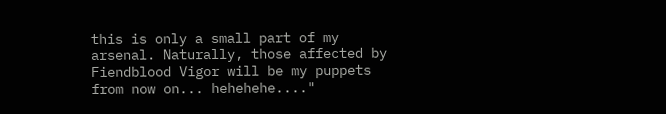this is only a small part of my arsenal. Naturally, those affected by Fiendblood Vigor will be my puppets from now on... hehehehe...."